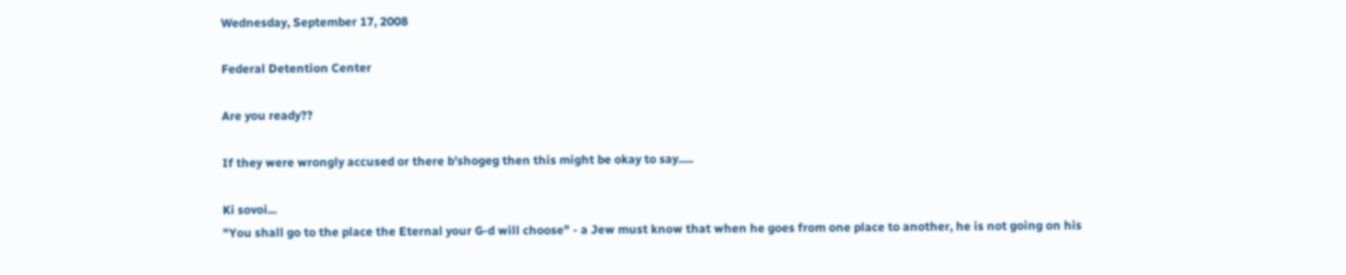Wednesday, September 17, 2008

Federal Detention Center

Are you ready??

If they were wrongly accused or there b'shogeg then this might be okay to say.....

Ki sovoi...
"You shall go to the place the Eternal your G-d will choose" - a Jew must know that when he goes from one place to another, he is not going on his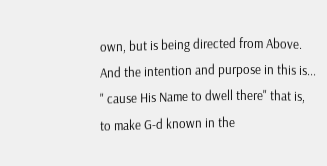own, but is being directed from Above. And the intention and purpose in this is... " cause His Name to dwell there" that is, to make G-d known in the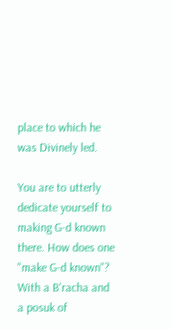place to which he was Divinely led.

You are to utterly dedicate yourself to making G-d known there. How does one "make G-d known"? With a B'racha and a posuk of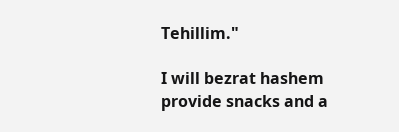Tehillim."

I will bezrat hashem provide snacks and a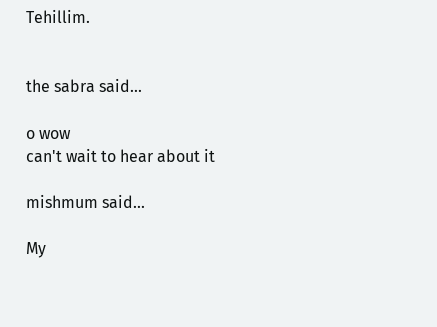Tehillim.


the sabra said...

o wow
can't wait to hear about it

mishmum said...

My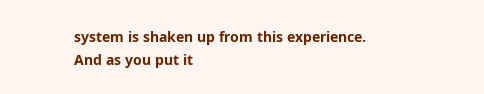system is shaken up from this experience.
And as you put it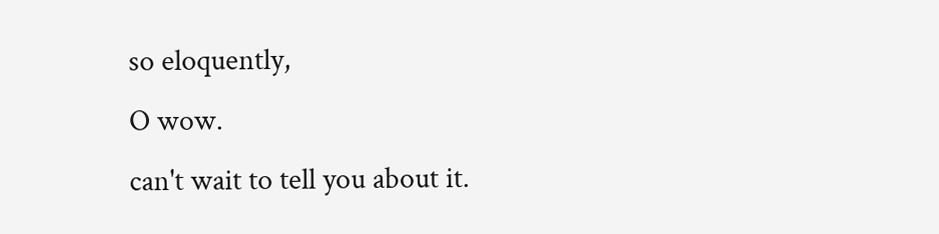so eloquently,
O wow.
can't wait to tell you about it.